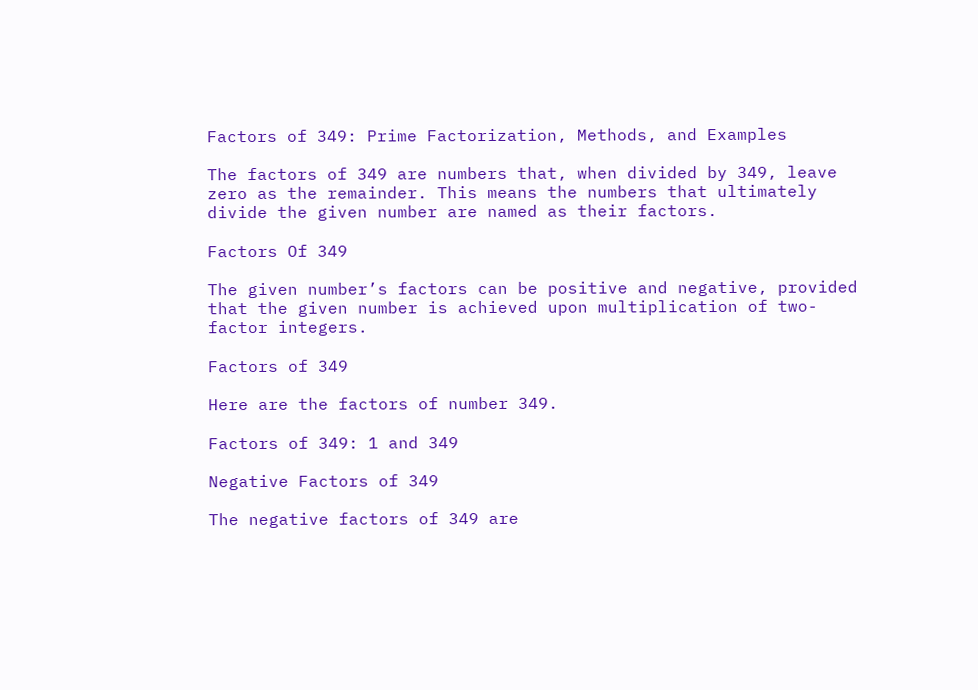Factors of 349: Prime Factorization, Methods, and Examples

The factors of 349 are numbers that, when divided by 349, leave zero as the remainder. This means the numbers that ultimately divide the given number are named as their factors.

Factors Of 349

The given number’s factors can be positive and negative, provided that the given number is achieved upon multiplication of two-factor integers.

Factors of 349

Here are the factors of number 349.

Factors of 349: 1 and 349

Negative Factors of 349

The negative factors of 349 are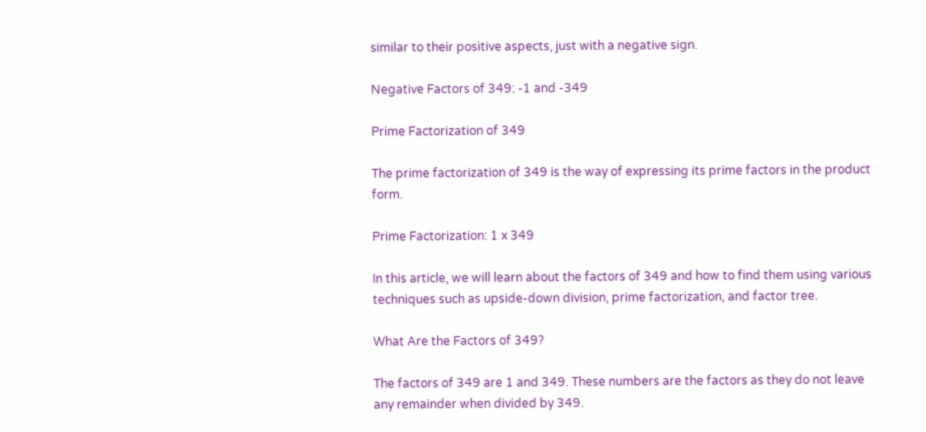similar to their positive aspects, just with a negative sign.

Negative Factors of 349: -1 and -349

Prime Factorization of 349

The prime factorization of 349 is the way of expressing its prime factors in the product form.

Prime Factorization: 1 x 349

In this article, we will learn about the factors of 349 and how to find them using various techniques such as upside-down division, prime factorization, and factor tree.

What Are the Factors of 349?

The factors of 349 are 1 and 349. These numbers are the factors as they do not leave any remainder when divided by 349.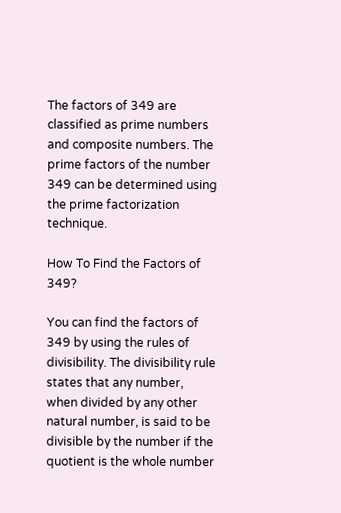The factors of 349 are classified as prime numbers and composite numbers. The prime factors of the number 349 can be determined using the prime factorization technique.

How To Find the Factors of 349?

You can find the factors of 349 by using the rules of divisibility. The divisibility rule states that any number, when divided by any other natural number, is said to be divisible by the number if the quotient is the whole number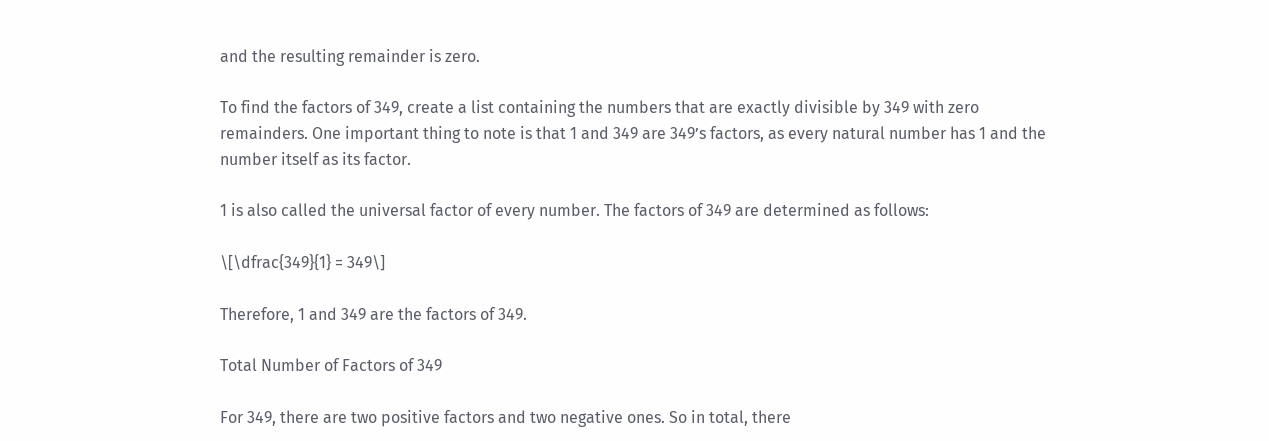and the resulting remainder is zero.

To find the factors of 349, create a list containing the numbers that are exactly divisible by 349 with zero remainders. One important thing to note is that 1 and 349 are 349’s factors, as every natural number has 1 and the number itself as its factor.

1 is also called the universal factor of every number. The factors of 349 are determined as follows:

\[\dfrac{349}{1} = 349\]

Therefore, 1 and 349 are the factors of 349.

Total Number of Factors of 349

For 349, there are two positive factors and two negative ones. So in total, there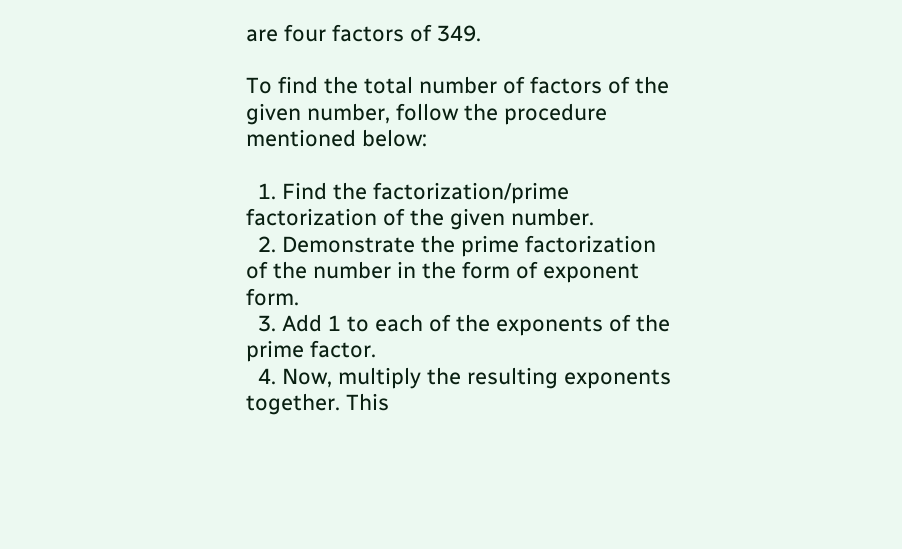are four factors of 349.

To find the total number of factors of the given number, follow the procedure mentioned below:

  1. Find the factorization/prime factorization of the given number.
  2. Demonstrate the prime factorization of the number in the form of exponent form.
  3. Add 1 to each of the exponents of the prime factor.
  4. Now, multiply the resulting exponents together. This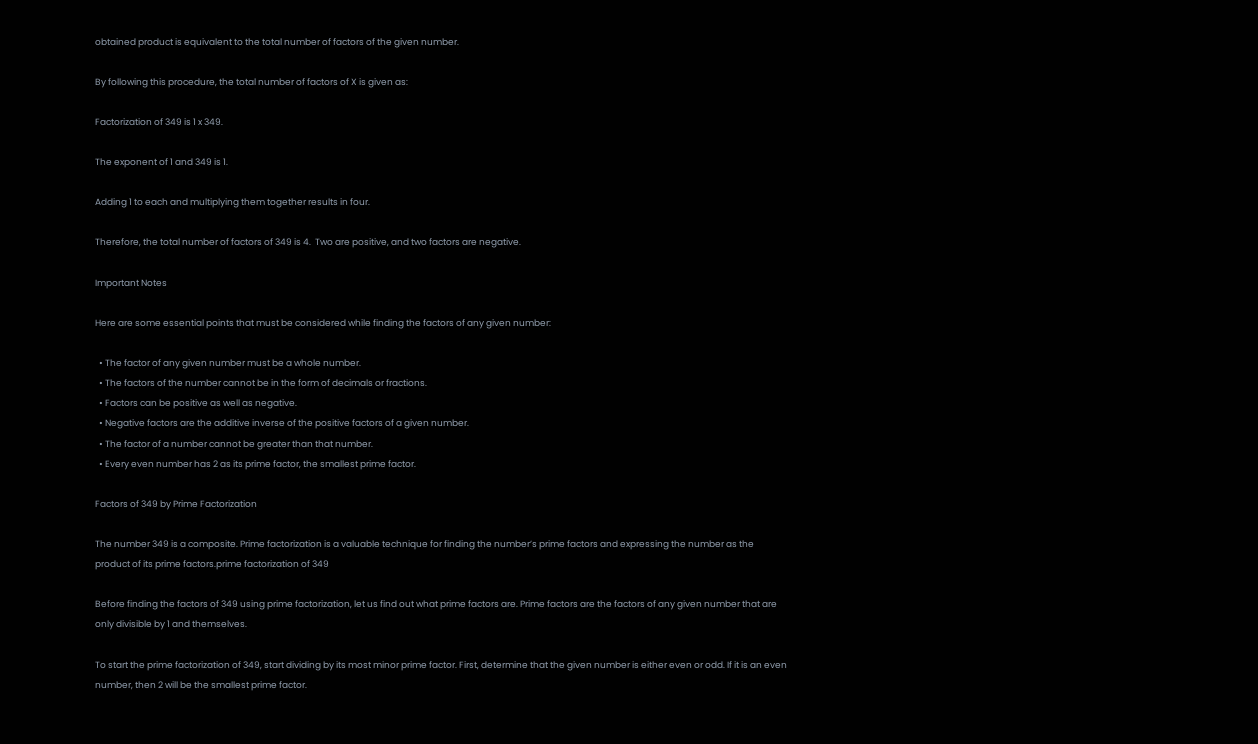obtained product is equivalent to the total number of factors of the given number.

By following this procedure, the total number of factors of X is given as:

Factorization of 349 is 1 x 349.

The exponent of 1 and 349 is 1.

Adding 1 to each and multiplying them together results in four.

Therefore, the total number of factors of 349 is 4.  Two are positive, and two factors are negative.

Important Notes

Here are some essential points that must be considered while finding the factors of any given number:

  • The factor of any given number must be a whole number.
  • The factors of the number cannot be in the form of decimals or fractions.
  • Factors can be positive as well as negative.
  • Negative factors are the additive inverse of the positive factors of a given number.
  • The factor of a number cannot be greater than that number.
  • Every even number has 2 as its prime factor, the smallest prime factor.

Factors of 349 by Prime Factorization

The number 349 is a composite. Prime factorization is a valuable technique for finding the number’s prime factors and expressing the number as the product of its prime factors.prime factorization of 349

Before finding the factors of 349 using prime factorization, let us find out what prime factors are. Prime factors are the factors of any given number that are only divisible by 1 and themselves.

To start the prime factorization of 349, start dividing by its most minor prime factor. First, determine that the given number is either even or odd. If it is an even number, then 2 will be the smallest prime factor.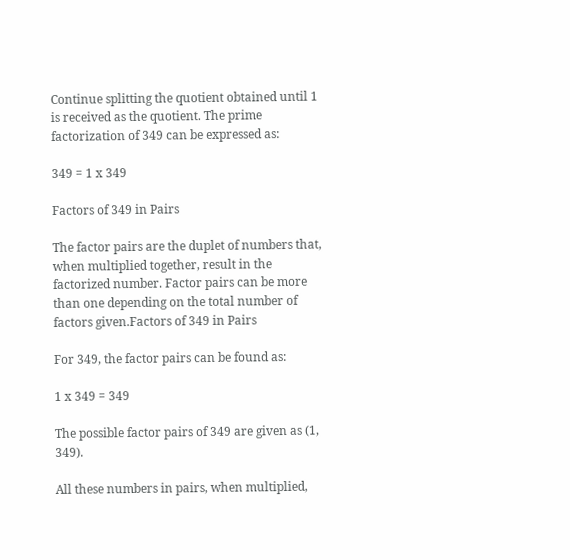Continue splitting the quotient obtained until 1 is received as the quotient. The prime factorization of 349 can be expressed as:

349 = 1 x 349

Factors of 349 in Pairs

The factor pairs are the duplet of numbers that, when multiplied together, result in the factorized number. Factor pairs can be more than one depending on the total number of factors given.Factors of 349 in Pairs

For 349, the factor pairs can be found as:

1 x 349 = 349

The possible factor pairs of 349 are given as (1, 349).

All these numbers in pairs, when multiplied,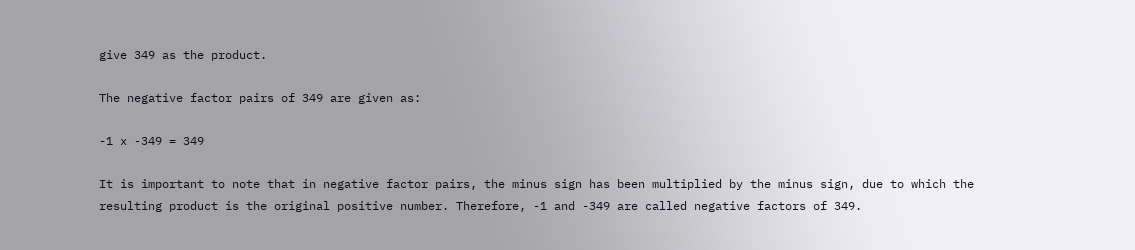give 349 as the product.

The negative factor pairs of 349 are given as:

-1 x -349 = 349

It is important to note that in negative factor pairs, the minus sign has been multiplied by the minus sign, due to which the resulting product is the original positive number. Therefore, -1 and -349 are called negative factors of 349.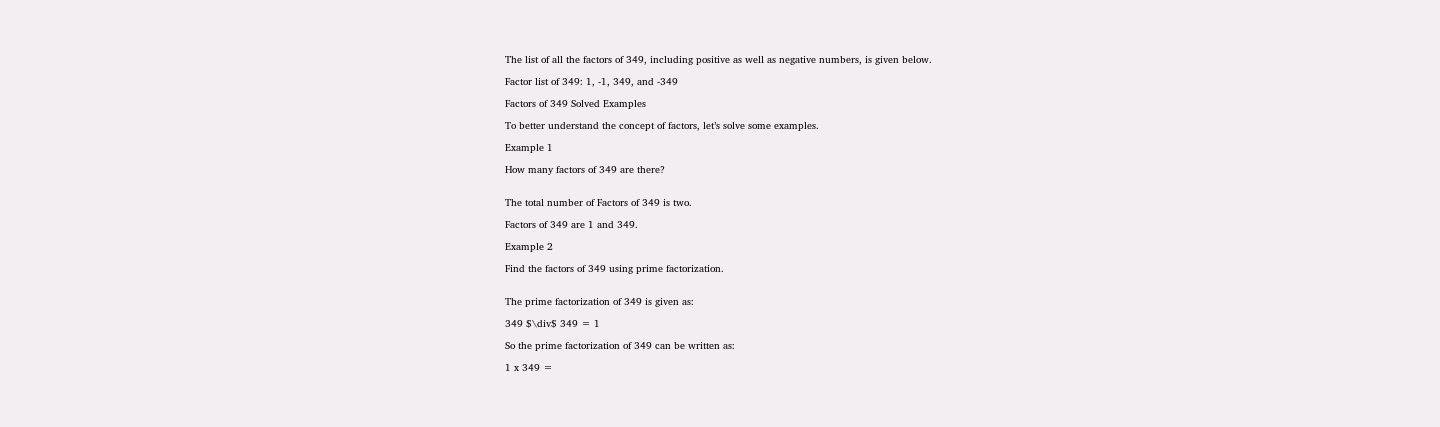The list of all the factors of 349, including positive as well as negative numbers, is given below.

Factor list of 349: 1, -1, 349, and -349

Factors of 349 Solved Examples

To better understand the concept of factors, let’s solve some examples.

Example 1

How many factors of 349 are there?


The total number of Factors of 349 is two.

Factors of 349 are 1 and 349.

Example 2

Find the factors of 349 using prime factorization.


The prime factorization of 349 is given as:

349 $\div$ 349 = 1

So the prime factorization of 349 can be written as:

1 x 349 =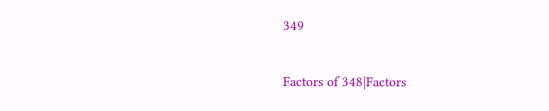349

Factors of 348|Factors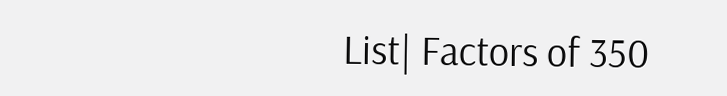List| Factors of 350